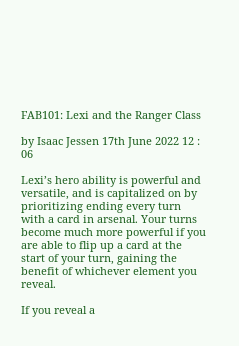FAB101: Lexi and the Ranger Class

by Isaac Jessen 17th June 2022 12 : 06

Lexi’s hero ability is powerful and versatile, and is capitalized on by prioritizing ending every turn with a card in arsenal. Your turns become much more powerful if you are able to flip up a card at the start of your turn, gaining the benefit of whichever element you reveal.

If you reveal a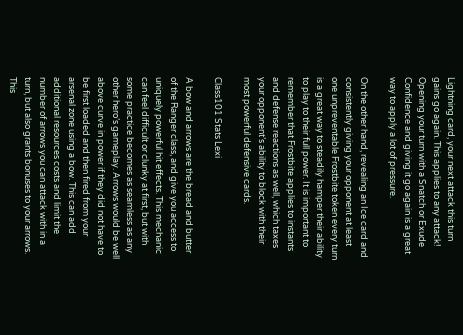Lightning card, your next attack this turn gains go again. This applies to any attack! Opening your turn with a Snatch or Exude Confidence and giving it go again is a great way to apply a lot of pressure.

On the other hand, revealing an Ice card and consistently giving your opponent at least one unpreventable Frostbite token every turn is a great way to steadily hamper their ability to play to their full power. It is important to remember that Frostbite applies to instants and defense reactions as well, which taxes your opponent’s ability to block with their most powerful defensive cards.

Class101 Stats Lexi

A bow and arrows are the bread and butter of the Ranger class, and give you access to uniquely powerful hit effects. This mechanic can feel difficult or clunky at first, but with some practice becomes as seamless as any other hero’s gameplay. Arrows would be well above curve in power if they did not have to be first loaded and then fired from your arsenal zone using a bow. This can add additional resources costs and limit the number of arrows you can attack with in a turn, but also grants bonuses to your arrows. This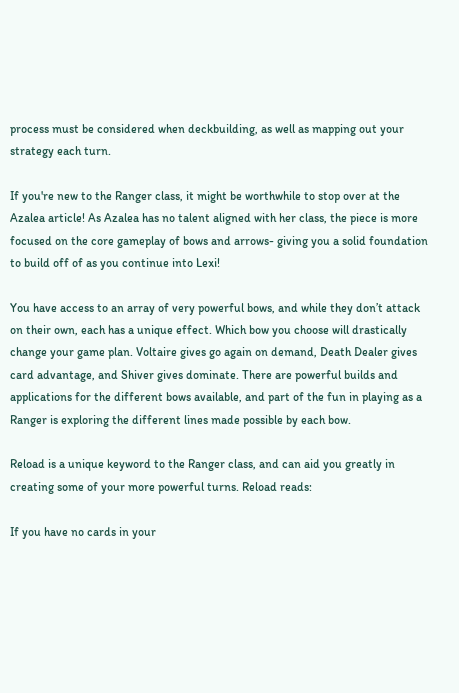process must be considered when deckbuilding, as well as mapping out your strategy each turn.

If you're new to the Ranger class, it might be worthwhile to stop over at the Azalea article! As Azalea has no talent aligned with her class, the piece is more focused on the core gameplay of bows and arrows- giving you a solid foundation to build off of as you continue into Lexi!

You have access to an array of very powerful bows, and while they don’t attack on their own, each has a unique effect. Which bow you choose will drastically change your game plan. Voltaire gives go again on demand, Death Dealer gives card advantage, and Shiver gives dominate. There are powerful builds and applications for the different bows available, and part of the fun in playing as a Ranger is exploring the different lines made possible by each bow.

Reload is a unique keyword to the Ranger class, and can aid you greatly in creating some of your more powerful turns. Reload reads:

If you have no cards in your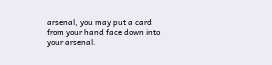arsenal, you may put a card from your hand face down into your arsenal.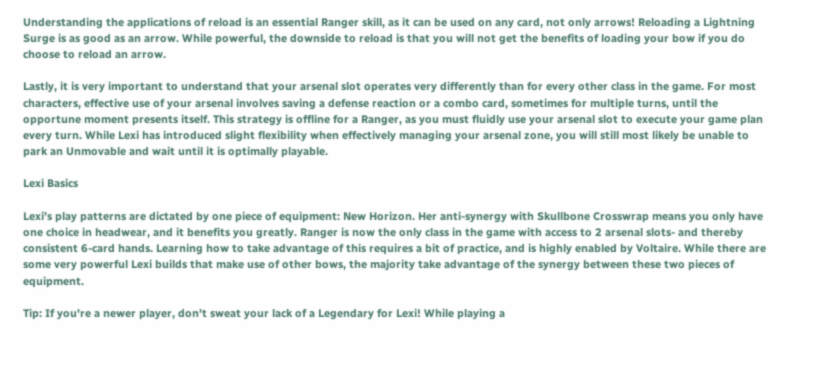Understanding the applications of reload is an essential Ranger skill, as it can be used on any card, not only arrows! Reloading a Lightning Surge is as good as an arrow. While powerful, the downside to reload is that you will not get the benefits of loading your bow if you do choose to reload an arrow.

Lastly, it is very important to understand that your arsenal slot operates very differently than for every other class in the game. For most characters, effective use of your arsenal involves saving a defense reaction or a combo card, sometimes for multiple turns, until the opportune moment presents itself. This strategy is offline for a Ranger, as you must fluidly use your arsenal slot to execute your game plan every turn. While Lexi has introduced slight flexibility when effectively managing your arsenal zone, you will still most likely be unable to park an Unmovable and wait until it is optimally playable.

Lexi Basics

Lexi’s play patterns are dictated by one piece of equipment: New Horizon. Her anti-synergy with Skullbone Crosswrap means you only have one choice in headwear, and it benefits you greatly. Ranger is now the only class in the game with access to 2 arsenal slots- and thereby consistent 6-card hands. Learning how to take advantage of this requires a bit of practice, and is highly enabled by Voltaire. While there are some very powerful Lexi builds that make use of other bows, the majority take advantage of the synergy between these two pieces of equipment.

Tip: If you're a newer player, don't sweat your lack of a Legendary for Lexi! While playing a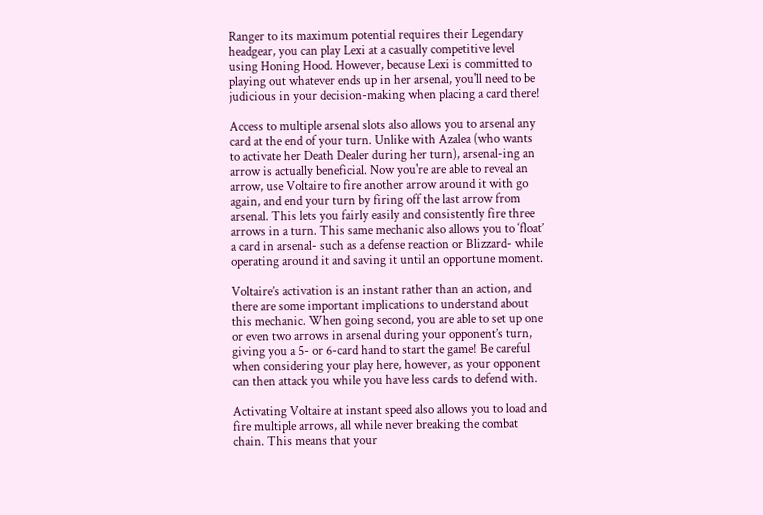Ranger to its maximum potential requires their Legendary headgear, you can play Lexi at a casually competitive level using Honing Hood. However, because Lexi is committed to playing out whatever ends up in her arsenal, you'll need to be judicious in your decision-making when placing a card there!

Access to multiple arsenal slots also allows you to arsenal any card at the end of your turn. Unlike with Azalea (who wants to activate her Death Dealer during her turn), arsenal-ing an arrow is actually beneficial. Now you're are able to reveal an arrow, use Voltaire to fire another arrow around it with go again, and end your turn by firing off the last arrow from arsenal. This lets you fairly easily and consistently fire three arrows in a turn. This same mechanic also allows you to ‘float’ a card in arsenal- such as a defense reaction or Blizzard- while operating around it and saving it until an opportune moment.

Voltaire’s activation is an instant rather than an action, and there are some important implications to understand about this mechanic. When going second, you are able to set up one or even two arrows in arsenal during your opponent’s turn, giving you a 5- or 6-card hand to start the game! Be careful when considering your play here, however, as your opponent can then attack you while you have less cards to defend with.

Activating Voltaire at instant speed also allows you to load and fire multiple arrows, all while never breaking the combat chain. This means that your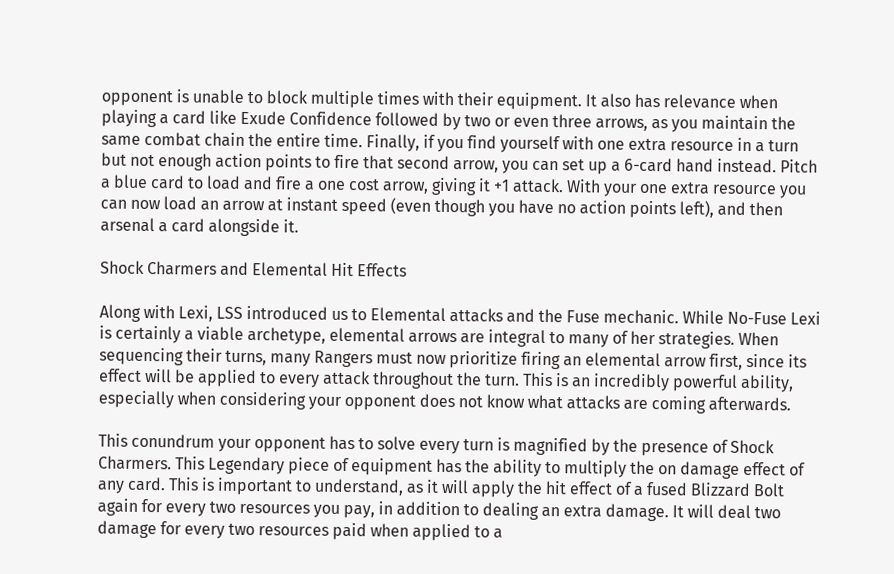opponent is unable to block multiple times with their equipment. It also has relevance when playing a card like Exude Confidence followed by two or even three arrows, as you maintain the same combat chain the entire time. Finally, if you find yourself with one extra resource in a turn but not enough action points to fire that second arrow, you can set up a 6-card hand instead. Pitch a blue card to load and fire a one cost arrow, giving it +1 attack. With your one extra resource you can now load an arrow at instant speed (even though you have no action points left), and then arsenal a card alongside it.

Shock Charmers and Elemental Hit Effects

Along with Lexi, LSS introduced us to Elemental attacks and the Fuse mechanic. While No-Fuse Lexi is certainly a viable archetype, elemental arrows are integral to many of her strategies. When sequencing their turns, many Rangers must now prioritize firing an elemental arrow first, since its effect will be applied to every attack throughout the turn. This is an incredibly powerful ability, especially when considering your opponent does not know what attacks are coming afterwards.

This conundrum your opponent has to solve every turn is magnified by the presence of Shock Charmers. This Legendary piece of equipment has the ability to multiply the on damage effect of any card. This is important to understand, as it will apply the hit effect of a fused Blizzard Bolt again for every two resources you pay, in addition to dealing an extra damage. It will deal two damage for every two resources paid when applied to a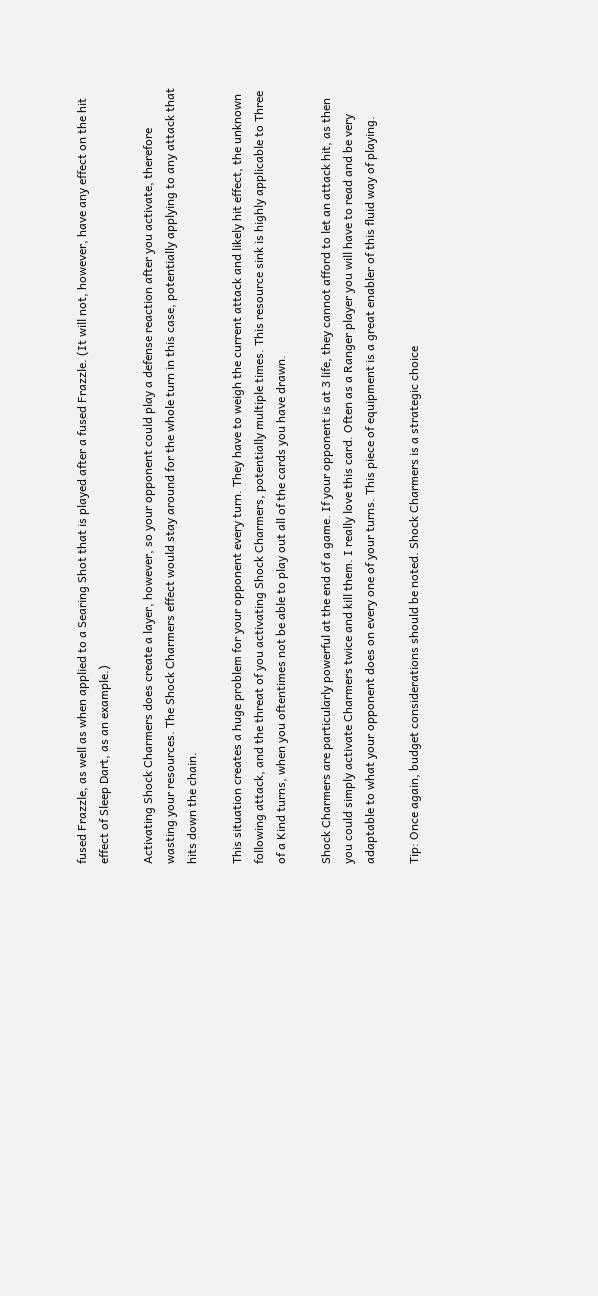fused Frazzle, as well as when applied to a Searing Shot that is played after a fused Frazzle. (It will not, however, have any effect on the hit effect of Sleep Dart, as an example.)

Activating Shock Charmers does create a layer, however, so your opponent could play a defense reaction after you activate, therefore wasting your resources. The Shock Charmers effect would stay around for the whole turn in this case, potentially applying to any attack that hits down the chain.

This situation creates a huge problem for your opponent every turn. They have to weigh the current attack and likely hit effect, the unknown following attack, and the threat of you activating Shock Charmers, potentially multiple times. This resource sink is highly applicable to Three of a Kind turns, when you oftentimes not be able to play out all of the cards you have drawn.

Shock Charmers are particularly powerful at the end of a game. If your opponent is at 3 life, they cannot afford to let an attack hit, as then you could simply activate Charmers twice and kill them. I really love this card. Often as a Ranger player you will have to read and be very adaptable to what your opponent does on every one of your turns. This piece of equipment is a great enabler of this fluid way of playing.

Tip: Once again, budget considerations should be noted. Shock Charmers is a strategic choice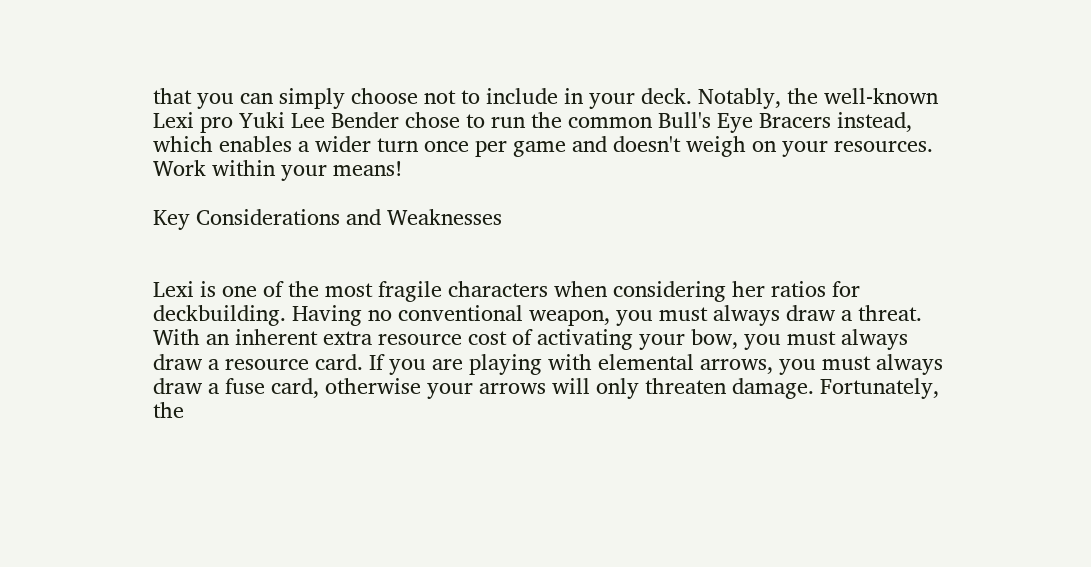that you can simply choose not to include in your deck. Notably, the well-known Lexi pro Yuki Lee Bender chose to run the common Bull's Eye Bracers instead, which enables a wider turn once per game and doesn't weigh on your resources. Work within your means!

Key Considerations and Weaknesses


Lexi is one of the most fragile characters when considering her ratios for deckbuilding. Having no conventional weapon, you must always draw a threat. With an inherent extra resource cost of activating your bow, you must always draw a resource card. If you are playing with elemental arrows, you must always draw a fuse card, otherwise your arrows will only threaten damage. Fortunately, the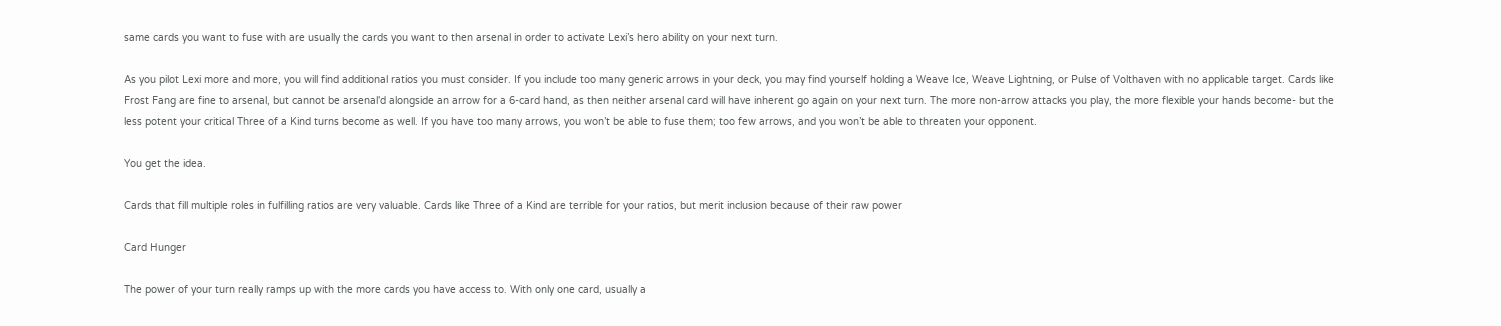same cards you want to fuse with are usually the cards you want to then arsenal in order to activate Lexi’s hero ability on your next turn.

As you pilot Lexi more and more, you will find additional ratios you must consider. If you include too many generic arrows in your deck, you may find yourself holding a Weave Ice, Weave Lightning, or Pulse of Volthaven with no applicable target. Cards like Frost Fang are fine to arsenal, but cannot be arsenal'd alongside an arrow for a 6-card hand, as then neither arsenal card will have inherent go again on your next turn. The more non-arrow attacks you play, the more flexible your hands become- but the less potent your critical Three of a Kind turns become as well. If you have too many arrows, you won’t be able to fuse them; too few arrows, and you won’t be able to threaten your opponent.

You get the idea.

Cards that fill multiple roles in fulfilling ratios are very valuable. Cards like Three of a Kind are terrible for your ratios, but merit inclusion because of their raw power

Card Hunger

The power of your turn really ramps up with the more cards you have access to. With only one card, usually a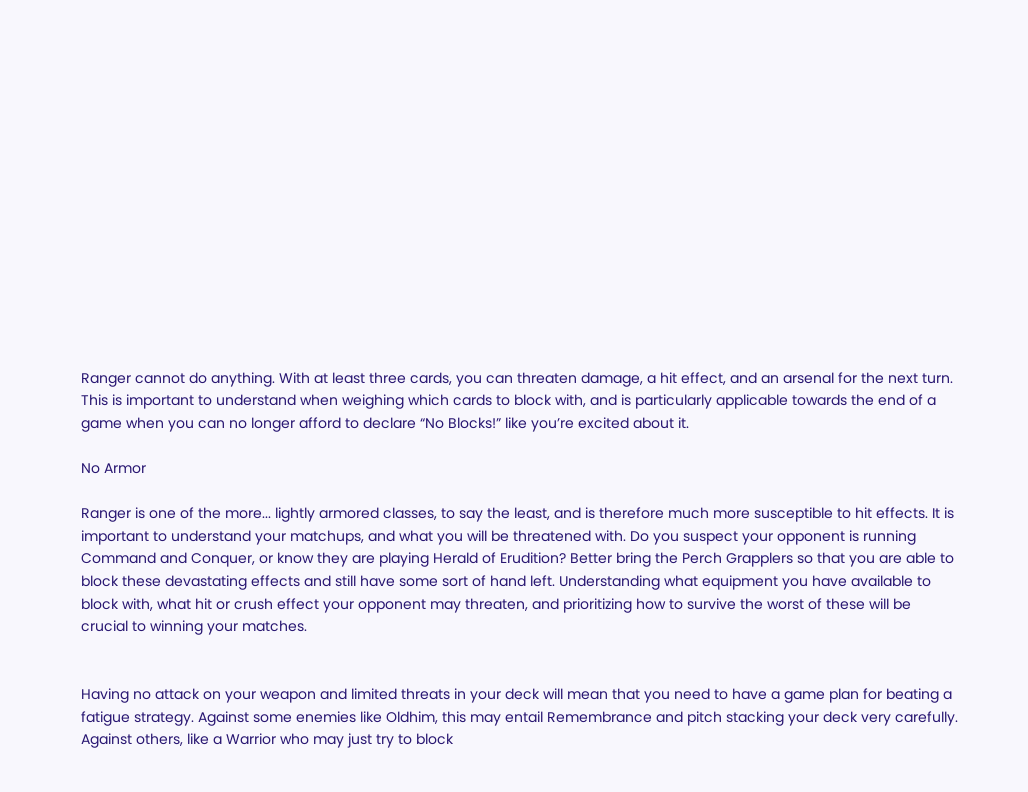Ranger cannot do anything. With at least three cards, you can threaten damage, a hit effect, and an arsenal for the next turn. This is important to understand when weighing which cards to block with, and is particularly applicable towards the end of a game when you can no longer afford to declare “No Blocks!” like you’re excited about it.

No Armor

Ranger is one of the more... lightly armored classes, to say the least, and is therefore much more susceptible to hit effects. It is important to understand your matchups, and what you will be threatened with. Do you suspect your opponent is running Command and Conquer, or know they are playing Herald of Erudition? Better bring the Perch Grapplers so that you are able to block these devastating effects and still have some sort of hand left. Understanding what equipment you have available to block with, what hit or crush effect your opponent may threaten, and prioritizing how to survive the worst of these will be crucial to winning your matches.


Having no attack on your weapon and limited threats in your deck will mean that you need to have a game plan for beating a fatigue strategy. Against some enemies like Oldhim, this may entail Remembrance and pitch stacking your deck very carefully. Against others, like a Warrior who may just try to block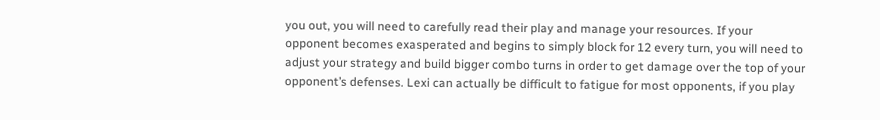you out, you will need to carefully read their play and manage your resources. If your opponent becomes exasperated and begins to simply block for 12 every turn, you will need to adjust your strategy and build bigger combo turns in order to get damage over the top of your opponent’s defenses. Lexi can actually be difficult to fatigue for most opponents, if you play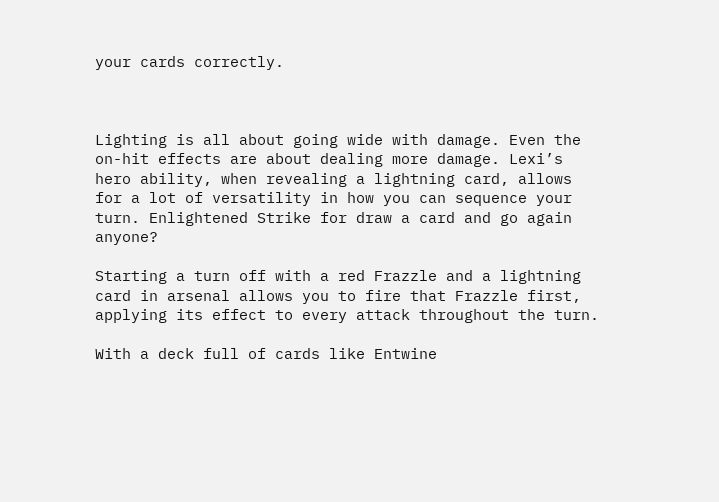your cards correctly.



Lighting is all about going wide with damage. Even the on-hit effects are about dealing more damage. Lexi’s hero ability, when revealing a lightning card, allows for a lot of versatility in how you can sequence your turn. Enlightened Strike for draw a card and go again anyone?

Starting a turn off with a red Frazzle and a lightning card in arsenal allows you to fire that Frazzle first, applying its effect to every attack throughout the turn.

With a deck full of cards like Entwine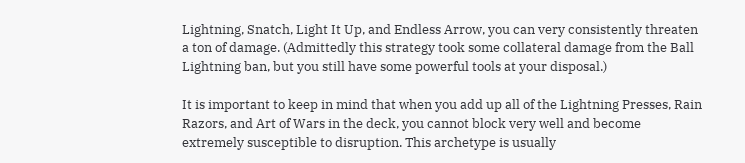Lightning, Snatch, Light It Up, and Endless Arrow, you can very consistently threaten a ton of damage. (Admittedly this strategy took some collateral damage from the Ball Lightning ban, but you still have some powerful tools at your disposal.)

It is important to keep in mind that when you add up all of the Lightning Presses, Rain Razors, and Art of Wars in the deck, you cannot block very well and become extremely susceptible to disruption. This archetype is usually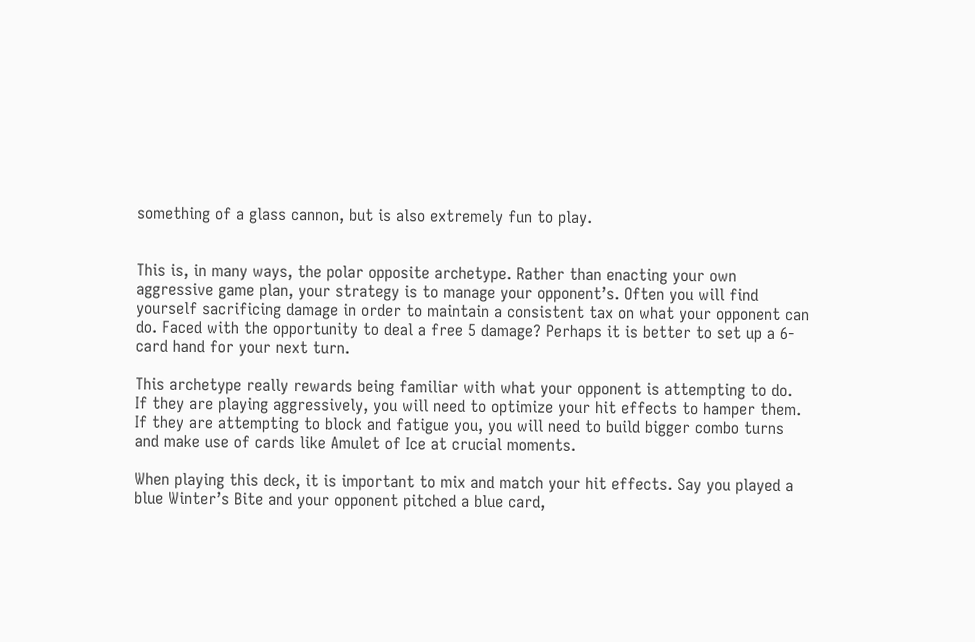something of a glass cannon, but is also extremely fun to play.


This is, in many ways, the polar opposite archetype. Rather than enacting your own aggressive game plan, your strategy is to manage your opponent’s. Often you will find yourself sacrificing damage in order to maintain a consistent tax on what your opponent can do. Faced with the opportunity to deal a free 5 damage? Perhaps it is better to set up a 6-card hand for your next turn.

This archetype really rewards being familiar with what your opponent is attempting to do. If they are playing aggressively, you will need to optimize your hit effects to hamper them. If they are attempting to block and fatigue you, you will need to build bigger combo turns and make use of cards like Amulet of Ice at crucial moments.

When playing this deck, it is important to mix and match your hit effects. Say you played a blue Winter’s Bite and your opponent pitched a blue card,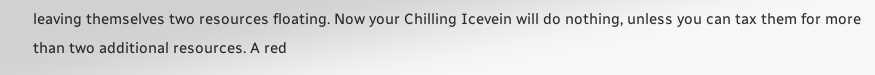leaving themselves two resources floating. Now your Chilling Icevein will do nothing, unless you can tax them for more than two additional resources. A red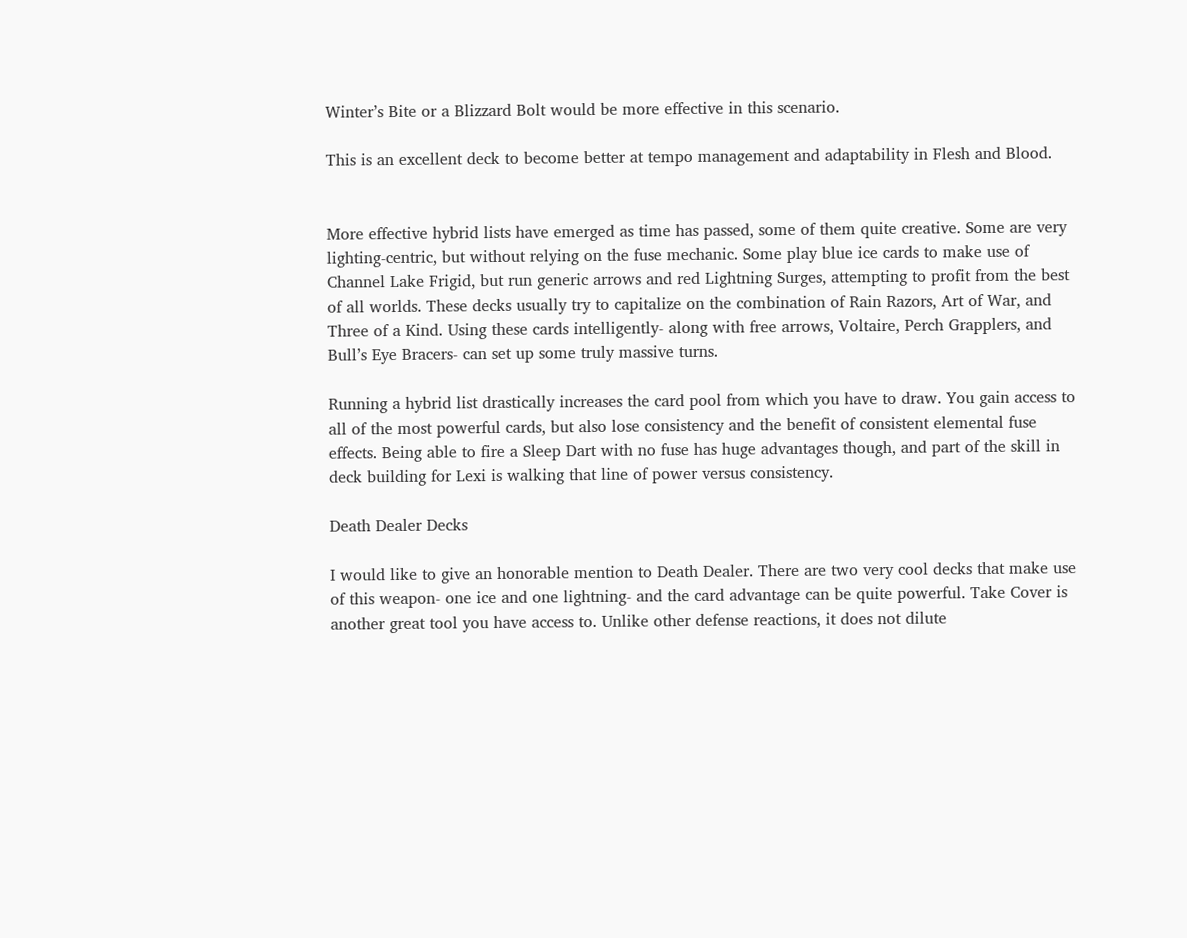Winter’s Bite or a Blizzard Bolt would be more effective in this scenario.

This is an excellent deck to become better at tempo management and adaptability in Flesh and Blood.


More effective hybrid lists have emerged as time has passed, some of them quite creative. Some are very lighting-centric, but without relying on the fuse mechanic. Some play blue ice cards to make use of Channel Lake Frigid, but run generic arrows and red Lightning Surges, attempting to profit from the best of all worlds. These decks usually try to capitalize on the combination of Rain Razors, Art of War, and Three of a Kind. Using these cards intelligently- along with free arrows, Voltaire, Perch Grapplers, and Bull’s Eye Bracers- can set up some truly massive turns.

Running a hybrid list drastically increases the card pool from which you have to draw. You gain access to all of the most powerful cards, but also lose consistency and the benefit of consistent elemental fuse effects. Being able to fire a Sleep Dart with no fuse has huge advantages though, and part of the skill in deck building for Lexi is walking that line of power versus consistency.

Death Dealer Decks

I would like to give an honorable mention to Death Dealer. There are two very cool decks that make use of this weapon- one ice and one lightning- and the card advantage can be quite powerful. Take Cover is another great tool you have access to. Unlike other defense reactions, it does not dilute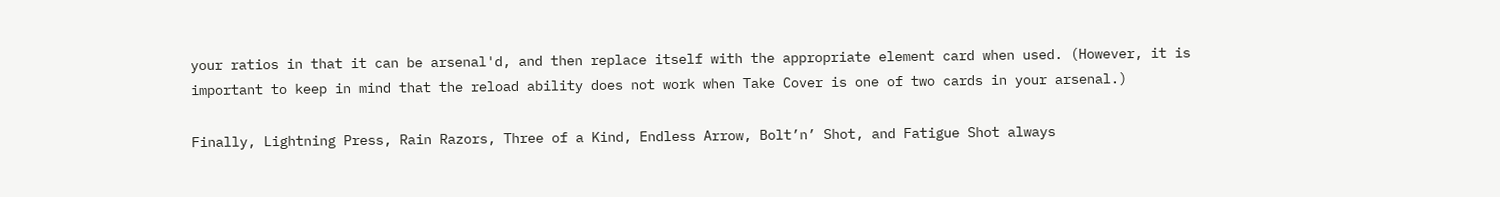your ratios in that it can be arsenal'd, and then replace itself with the appropriate element card when used. (However, it is important to keep in mind that the reload ability does not work when Take Cover is one of two cards in your arsenal.)

Finally, Lightning Press, Rain Razors, Three of a Kind, Endless Arrow, Bolt’n’ Shot, and Fatigue Shot always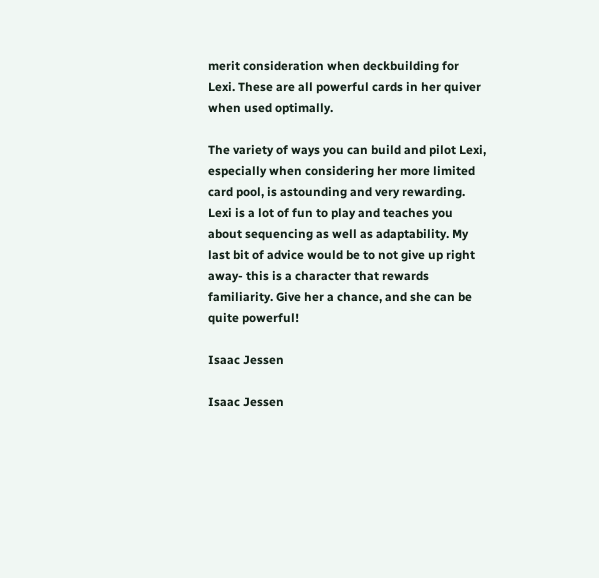merit consideration when deckbuilding for Lexi. These are all powerful cards in her quiver when used optimally.

The variety of ways you can build and pilot Lexi, especially when considering her more limited card pool, is astounding and very rewarding. Lexi is a lot of fun to play and teaches you about sequencing as well as adaptability. My last bit of advice would be to not give up right away- this is a character that rewards familiarity. Give her a chance, and she can be quite powerful!

Isaac Jessen

Isaac Jessen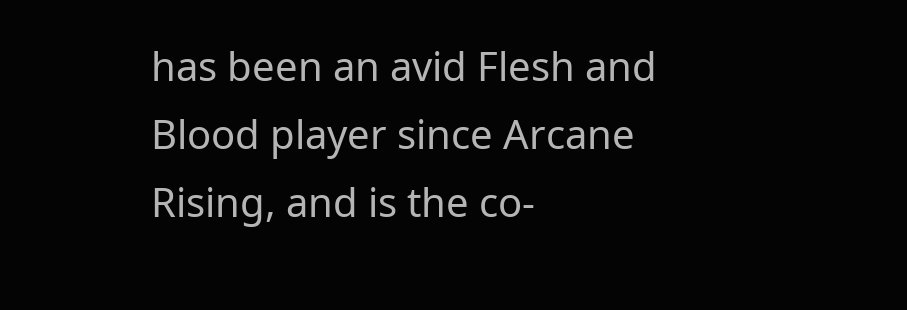has been an avid Flesh and Blood player since Arcane Rising, and is the co-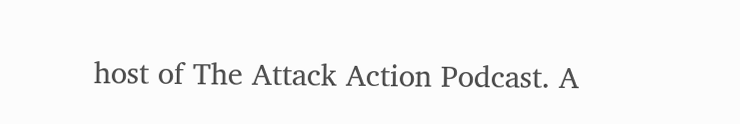host of The Attack Action Podcast. A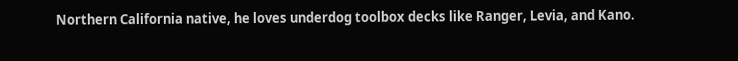Northern California native, he loves underdog toolbox decks like Ranger, Levia, and Kano.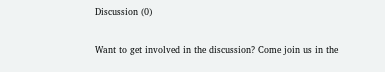Discussion (0)

Want to get involved in the discussion? Come join us in the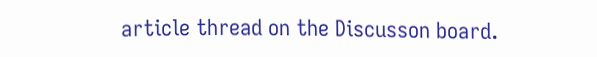article thread on the Discusson board.